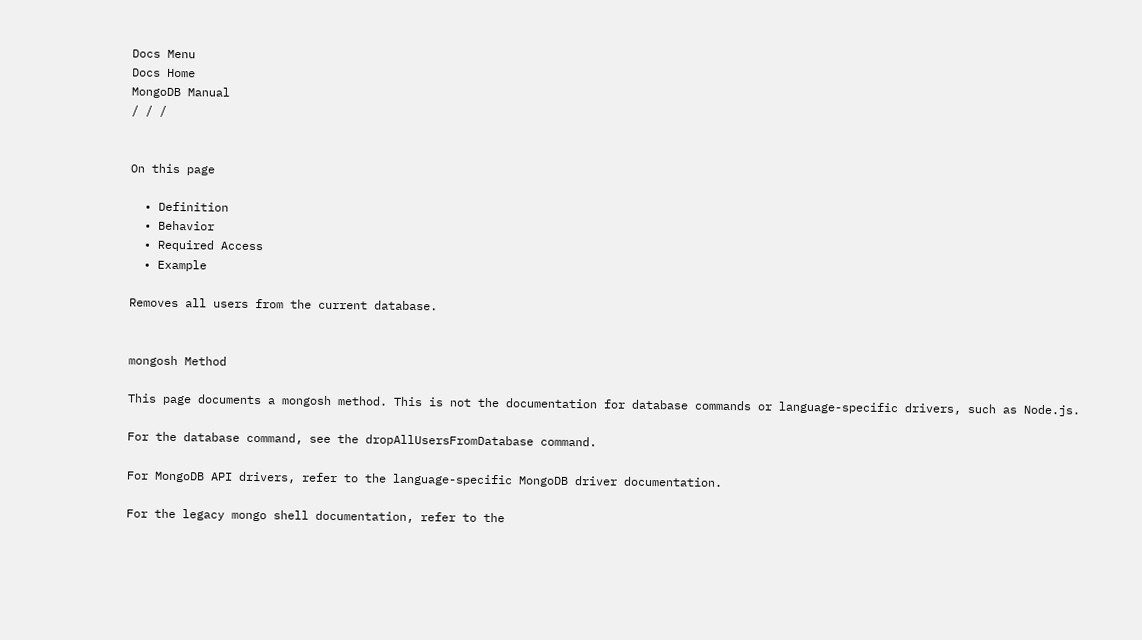Docs Menu
Docs Home
MongoDB Manual
/ / /


On this page

  • Definition
  • Behavior
  • Required Access
  • Example

Removes all users from the current database.


mongosh Method

This page documents a mongosh method. This is not the documentation for database commands or language-specific drivers, such as Node.js.

For the database command, see the dropAllUsersFromDatabase command.

For MongoDB API drivers, refer to the language-specific MongoDB driver documentation.

For the legacy mongo shell documentation, refer to the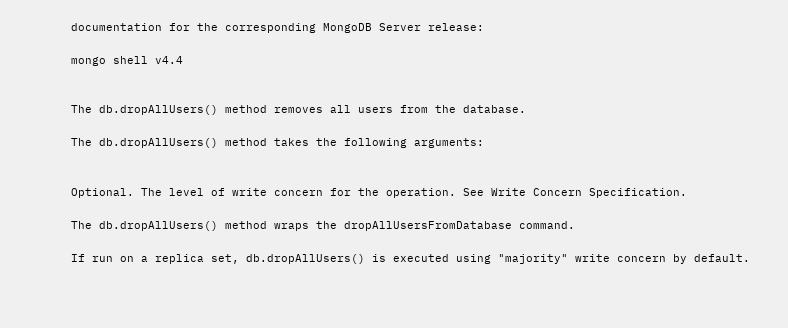documentation for the corresponding MongoDB Server release:

mongo shell v4.4


The db.dropAllUsers() method removes all users from the database.

The db.dropAllUsers() method takes the following arguments:


Optional. The level of write concern for the operation. See Write Concern Specification.

The db.dropAllUsers() method wraps the dropAllUsersFromDatabase command.

If run on a replica set, db.dropAllUsers() is executed using "majority" write concern by default.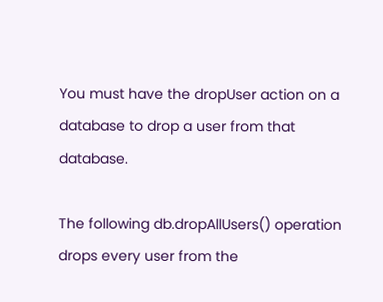You must have the dropUser action on a database to drop a user from that database.

The following db.dropAllUsers() operation drops every user from the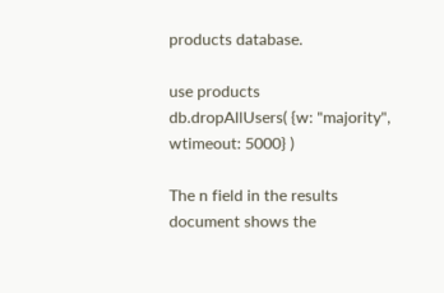products database.

use products
db.dropAllUsers( {w: "majority", wtimeout: 5000} )

The n field in the results document shows the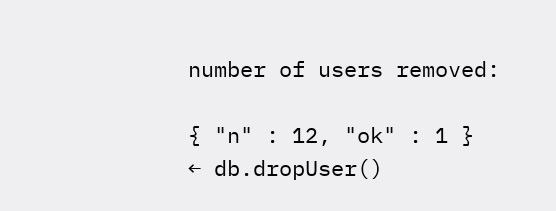number of users removed:

{ "n" : 12, "ok" : 1 }
← db.dropUser()